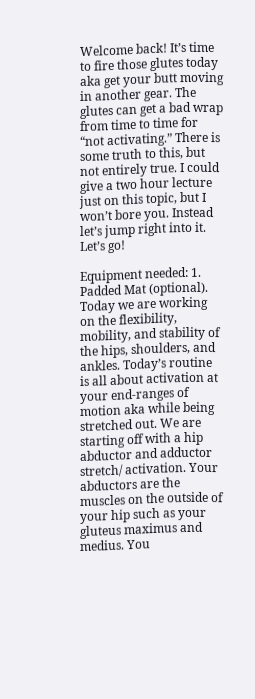Welcome back! It’s time to fire those glutes today aka get your butt moving in another gear. The glutes can get a bad wrap from time to time for “not activating.” There is some truth to this, but not entirely true. I could give a two hour lecture just on this topic, but I won’t bore you. Instead let’s jump right into it. Let’s go!

Equipment needed: 1. Padded Mat (optional). Today we are working on the flexibility, mobility, and stability of the hips, shoulders, and ankles. Today’s routine is all about activation at your end-ranges of motion aka while being stretched out. We are starting off with a hip abductor and adductor stretch/ activation. Your abductors are the muscles on the outside of your hip such as your gluteus maximus and medius. You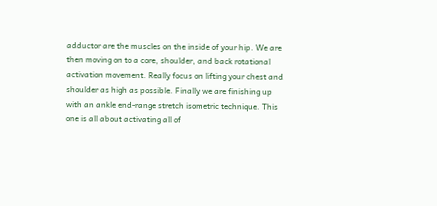adductor are the muscles on the inside of your hip. We are then moving on to a core, shoulder, and back rotational activation movement. Really focus on lifting your chest and shoulder as high as possible. Finally we are finishing up with an ankle end-range stretch isometric technique. This one is all about activating all of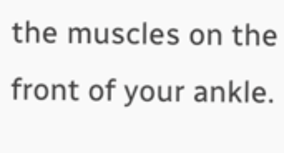the muscles on the front of your ankle.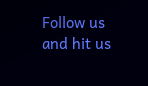Follow us and hit us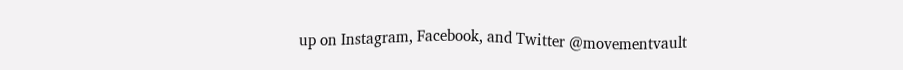up on Instagram, Facebook, and Twitter @movementvault